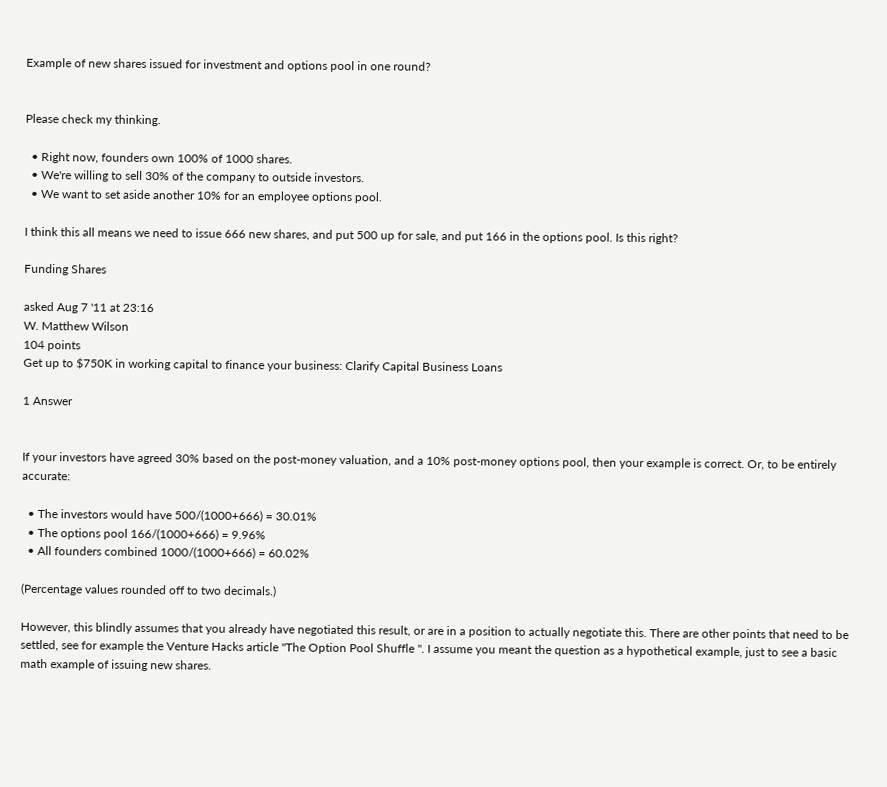Example of new shares issued for investment and options pool in one round?


Please check my thinking.

  • Right now, founders own 100% of 1000 shares.
  • We're willing to sell 30% of the company to outside investors.
  • We want to set aside another 10% for an employee options pool.

I think this all means we need to issue 666 new shares, and put 500 up for sale, and put 166 in the options pool. Is this right?

Funding Shares

asked Aug 7 '11 at 23:16
W. Matthew Wilson
104 points
Get up to $750K in working capital to finance your business: Clarify Capital Business Loans

1 Answer


If your investors have agreed 30% based on the post-money valuation, and a 10% post-money options pool, then your example is correct. Or, to be entirely accurate:

  • The investors would have 500/(1000+666) = 30.01%
  • The options pool 166/(1000+666) = 9.96%
  • All founders combined 1000/(1000+666) = 60.02%

(Percentage values rounded off to two decimals.)

However, this blindly assumes that you already have negotiated this result, or are in a position to actually negotiate this. There are other points that need to be settled, see for example the Venture Hacks article "The Option Pool Shuffle ". I assume you meant the question as a hypothetical example, just to see a basic math example of issuing new shares.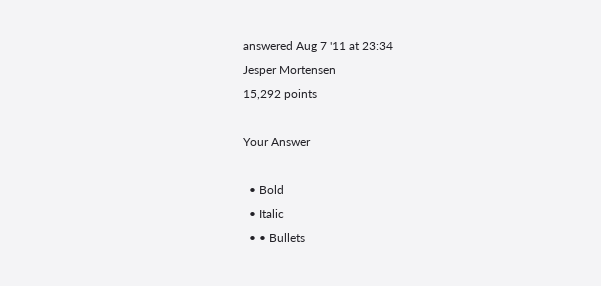answered Aug 7 '11 at 23:34
Jesper Mortensen
15,292 points

Your Answer

  • Bold
  • Italic
  • • Bullets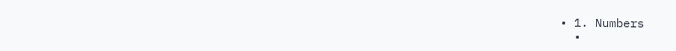• 1. Numbers
  •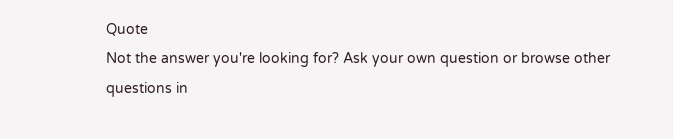Quote
Not the answer you're looking for? Ask your own question or browse other questions in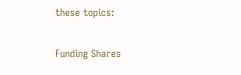these topics:

Funding Shares